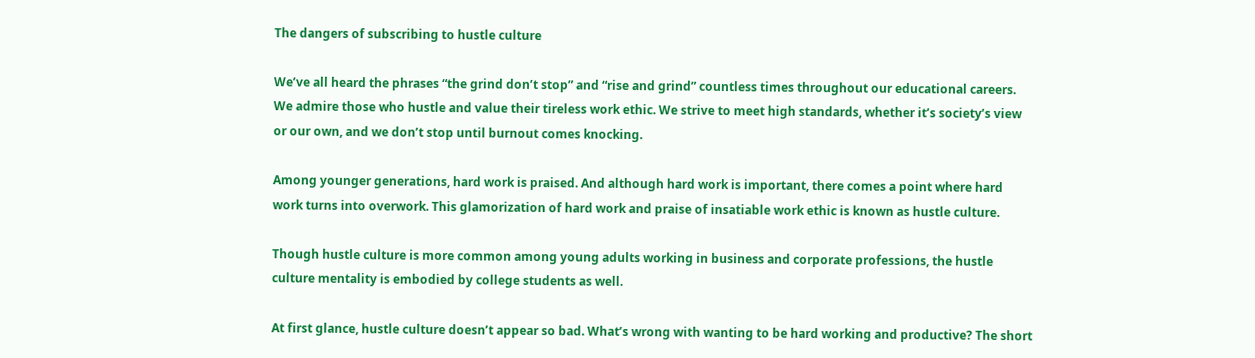The dangers of subscribing to hustle culture

We’ve all heard the phrases “the grind don’t stop” and “rise and grind” countless times throughout our educational careers. We admire those who hustle and value their tireless work ethic. We strive to meet high standards, whether it’s society’s view or our own, and we don’t stop until burnout comes knocking.

Among younger generations, hard work is praised. And although hard work is important, there comes a point where hard work turns into overwork. This glamorization of hard work and praise of insatiable work ethic is known as hustle culture.

Though hustle culture is more common among young adults working in business and corporate professions, the hustle culture mentality is embodied by college students as well.

At first glance, hustle culture doesn’t appear so bad. What’s wrong with wanting to be hard working and productive? The short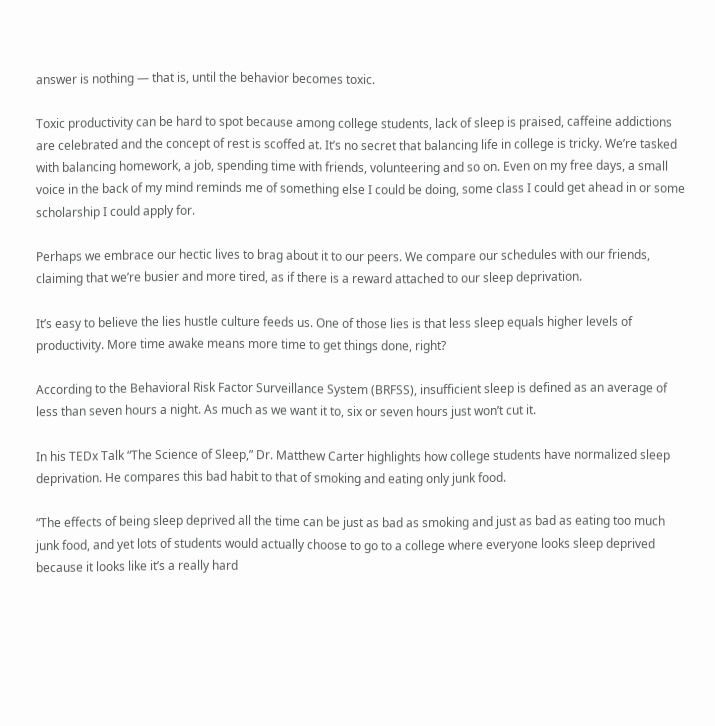answer is nothing — that is, until the behavior becomes toxic.

Toxic productivity can be hard to spot because among college students, lack of sleep is praised, caffeine addictions are celebrated and the concept of rest is scoffed at. It’s no secret that balancing life in college is tricky. We’re tasked with balancing homework, a job, spending time with friends, volunteering and so on. Even on my free days, a small voice in the back of my mind reminds me of something else I could be doing, some class I could get ahead in or some scholarship I could apply for.

Perhaps we embrace our hectic lives to brag about it to our peers. We compare our schedules with our friends, claiming that we’re busier and more tired, as if there is a reward attached to our sleep deprivation.

It’s easy to believe the lies hustle culture feeds us. One of those lies is that less sleep equals higher levels of productivity. More time awake means more time to get things done, right?

According to the Behavioral Risk Factor Surveillance System (BRFSS), insufficient sleep is defined as an average of less than seven hours a night. As much as we want it to, six or seven hours just won’t cut it.

In his TEDx Talk “The Science of Sleep,” Dr. Matthew Carter highlights how college students have normalized sleep deprivation. He compares this bad habit to that of smoking and eating only junk food.

“The effects of being sleep deprived all the time can be just as bad as smoking and just as bad as eating too much junk food, and yet lots of students would actually choose to go to a college where everyone looks sleep deprived because it looks like it’s a really hard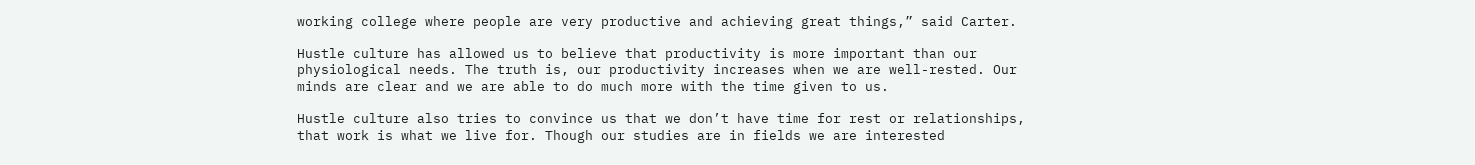working college where people are very productive and achieving great things,” said Carter.

Hustle culture has allowed us to believe that productivity is more important than our physiological needs. The truth is, our productivity increases when we are well-rested. Our minds are clear and we are able to do much more with the time given to us.

Hustle culture also tries to convince us that we don’t have time for rest or relationships, that work is what we live for. Though our studies are in fields we are interested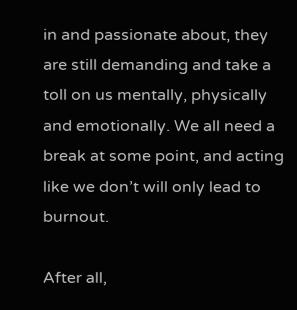in and passionate about, they are still demanding and take a toll on us mentally, physically and emotionally. We all need a break at some point, and acting like we don’t will only lead to burnout.

After all,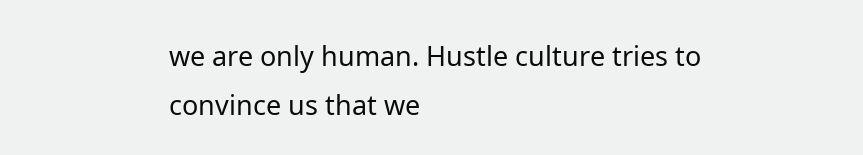we are only human. Hustle culture tries to convince us that we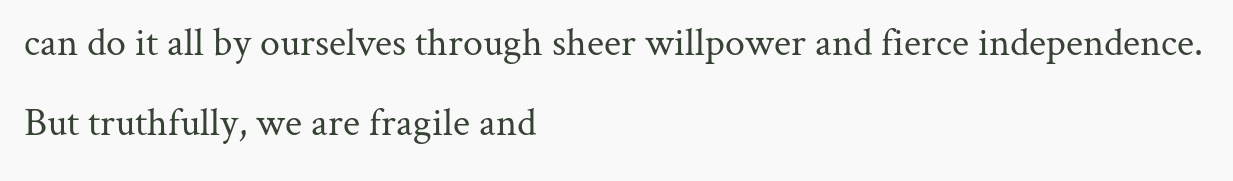can do it all by ourselves through sheer willpower and fierce independence. But truthfully, we are fragile and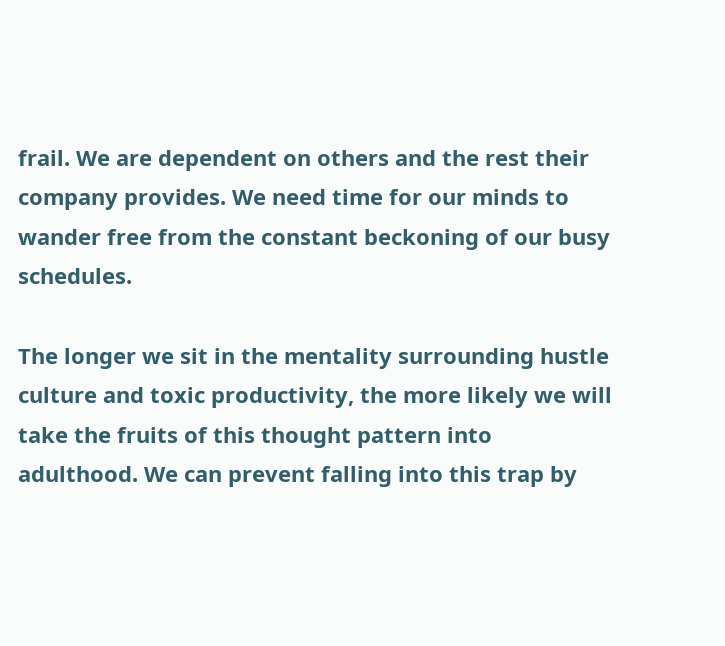frail. We are dependent on others and the rest their company provides. We need time for our minds to wander free from the constant beckoning of our busy schedules.

The longer we sit in the mentality surrounding hustle culture and toxic productivity, the more likely we will take the fruits of this thought pattern into adulthood. We can prevent falling into this trap by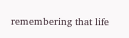remembering that life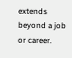extends beyond a job or career.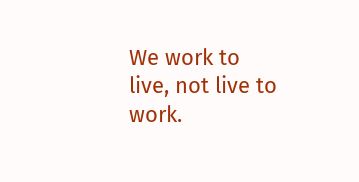We work to live, not live to work.